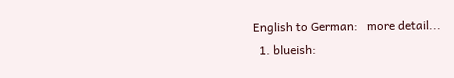English to German:   more detail...
  1. blueish: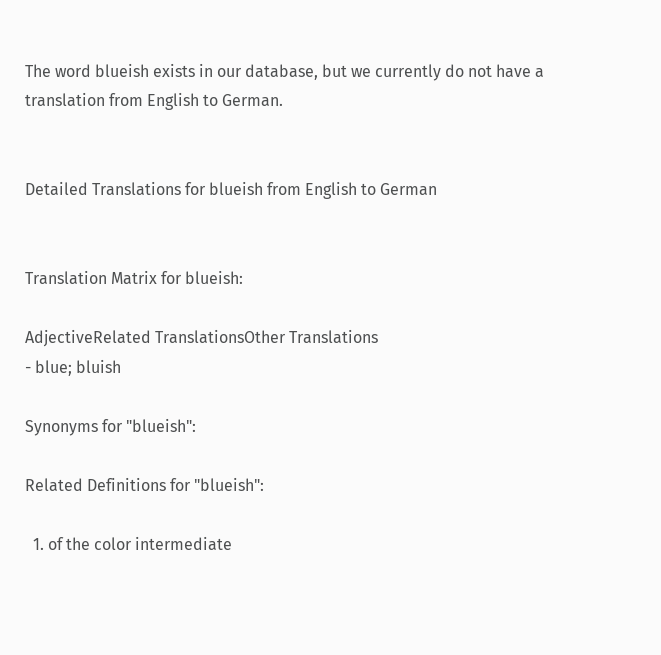The word blueish exists in our database, but we currently do not have a translation from English to German.


Detailed Translations for blueish from English to German


Translation Matrix for blueish:

AdjectiveRelated TranslationsOther Translations
- blue; bluish

Synonyms for "blueish":

Related Definitions for "blueish":

  1. of the color intermediate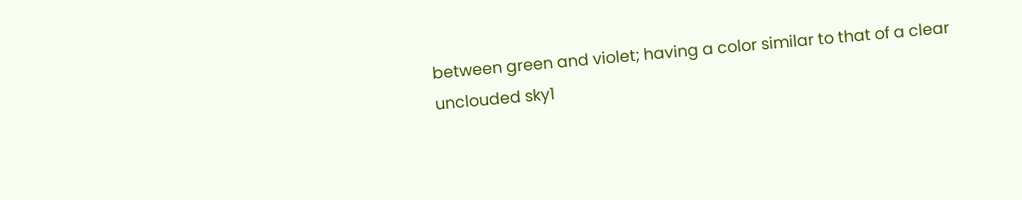between green and violet; having a color similar to that of a clear unclouded sky1